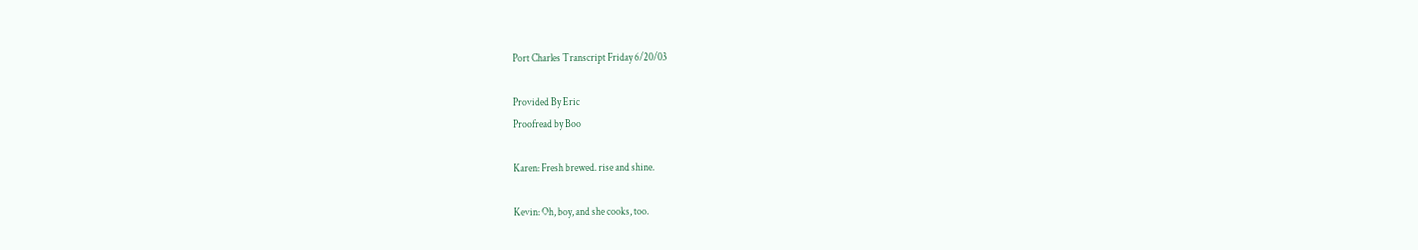Port Charles Transcript Friday 6/20/03

Provided By Eric
Proofread by Boo

Karen: Fresh brewed. rise and shine.

Kevin: Oh, boy, and she cooks, too.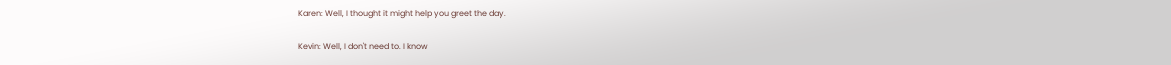Karen: Well, I thought it might help you greet the day.

Kevin: Well, I don't need to. I know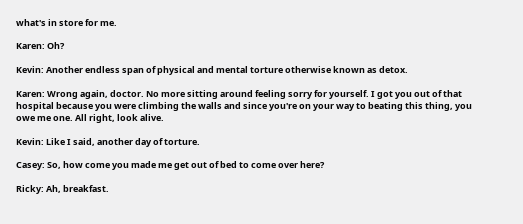what's in store for me.

Karen: Oh?

Kevin: Another endless span of physical and mental torture otherwise known as detox.

Karen: Wrong again, doctor. No more sitting around feeling sorry for yourself. I got you out of that hospital because you were climbing the walls and since you're on your way to beating this thing, you owe me one. All right, look alive.

Kevin: Like I said, another day of torture.

Casey: So, how come you made me get out of bed to come over here?

Ricky: Ah, breakfast.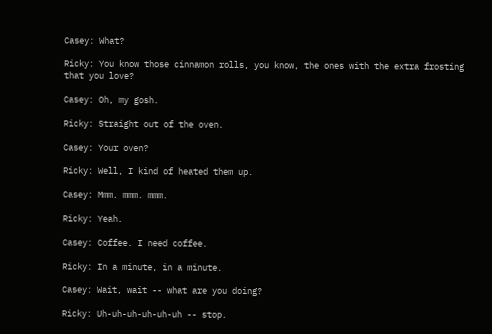Casey: What?

Ricky: You know those cinnamon rolls, you know, the ones with the extra frosting that you love?

Casey: Oh, my gosh.

Ricky: Straight out of the oven.

Casey: Your oven?

Ricky: Well, I kind of heated them up.

Casey: Mmm. mmm. mmm.

Ricky: Yeah.

Casey: Coffee. I need coffee.

Ricky: In a minute, in a minute.

Casey: Wait, wait -- what are you doing?

Ricky: Uh-uh-uh-uh-uh-uh -- stop.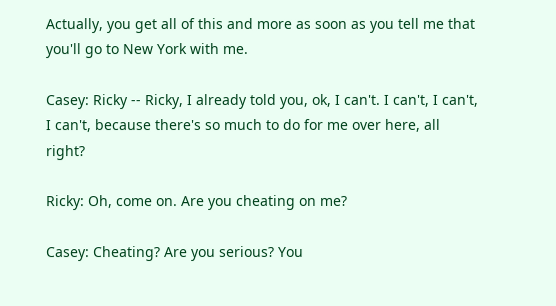Actually, you get all of this and more as soon as you tell me that you'll go to New York with me.

Casey: Ricky -- Ricky, I already told you, ok, I can't. I can't, I can't, I can't, because there's so much to do for me over here, all right?

Ricky: Oh, come on. Are you cheating on me?

Casey: Cheating? Are you serious? You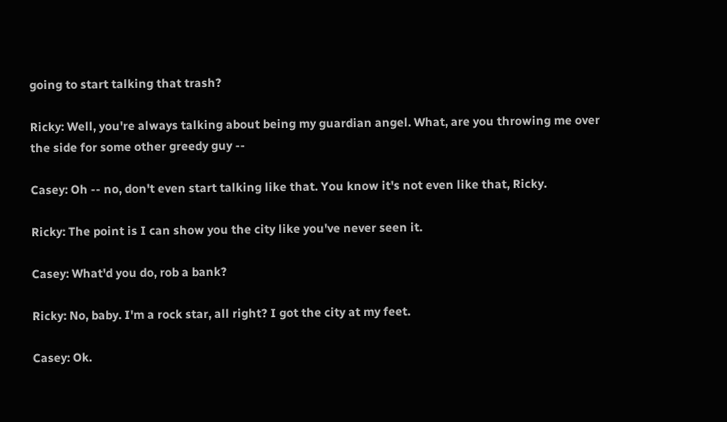going to start talking that trash?

Ricky: Well, you're always talking about being my guardian angel. What, are you throwing me over the side for some other greedy guy --

Casey: Oh -- no, don't even start talking like that. You know it's not even like that, Ricky.

Ricky: The point is I can show you the city like you've never seen it.

Casey: What'd you do, rob a bank?

Ricky: No, baby. I'm a rock star, all right? I got the city at my feet.

Casey: Ok.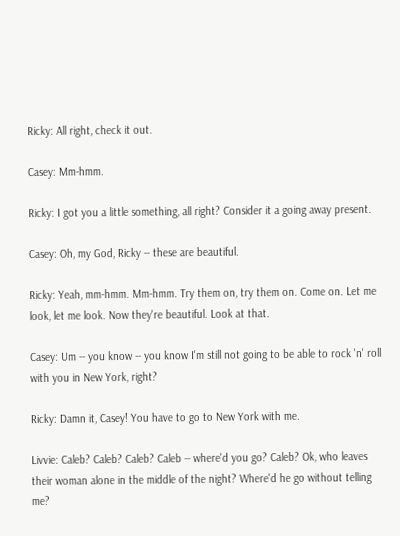Ricky: All right, check it out.

Casey: Mm-hmm.

Ricky: I got you a little something, all right? Consider it a going away present.

Casey: Oh, my God, Ricky -- these are beautiful.

Ricky: Yeah, mm-hmm. Mm-hmm. Try them on, try them on. Come on. Let me look, let me look. Now they're beautiful. Look at that.

Casey: Um -- you know -- you know I'm still not going to be able to rock 'n' roll with you in New York, right?

Ricky: Damn it, Casey! You have to go to New York with me.

Livvie: Caleb? Caleb? Caleb? Caleb -- where'd you go? Caleb? Ok, who leaves their woman alone in the middle of the night? Where'd he go without telling me?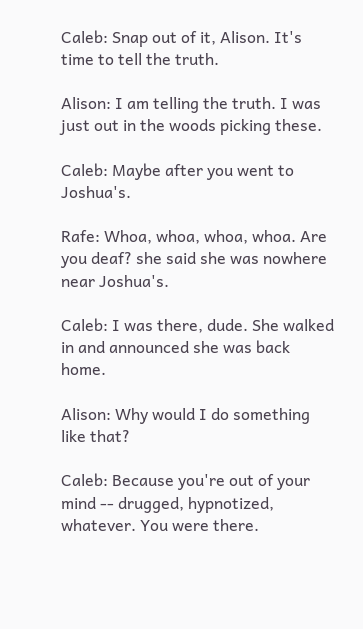Caleb: Snap out of it, Alison. It's time to tell the truth.

Alison: I am telling the truth. I was just out in the woods picking these.

Caleb: Maybe after you went to Joshua's.

Rafe: Whoa, whoa, whoa, whoa. Are you deaf? she said she was nowhere near Joshua's.

Caleb: I was there, dude. She walked in and announced she was back home.

Alison: Why would I do something like that?

Caleb: Because you're out of your mind -- drugged, hypnotized, whatever. You were there.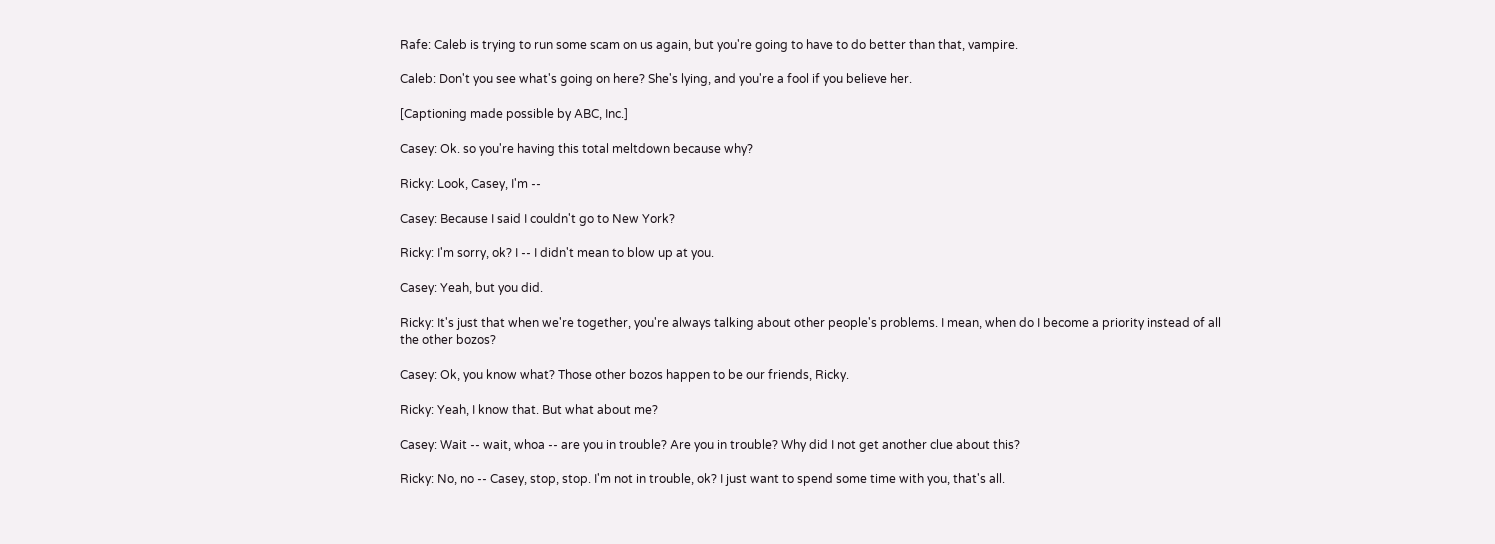Rafe: Caleb is trying to run some scam on us again, but you're going to have to do better than that, vampire.

Caleb: Don't you see what's going on here? She's lying, and you're a fool if you believe her.

[Captioning made possible by ABC, Inc.]

Casey: Ok. so you're having this total meltdown because why?

Ricky: Look, Casey, I'm --

Casey: Because I said I couldn't go to New York?

Ricky: I'm sorry, ok? I -- I didn't mean to blow up at you.

Casey: Yeah, but you did.

Ricky: It's just that when we're together, you're always talking about other people's problems. I mean, when do I become a priority instead of all the other bozos?

Casey: Ok, you know what? Those other bozos happen to be our friends, Ricky.

Ricky: Yeah, I know that. But what about me?

Casey: Wait -- wait, whoa -- are you in trouble? Are you in trouble? Why did I not get another clue about this?

Ricky: No, no -- Casey, stop, stop. I'm not in trouble, ok? I just want to spend some time with you, that's all.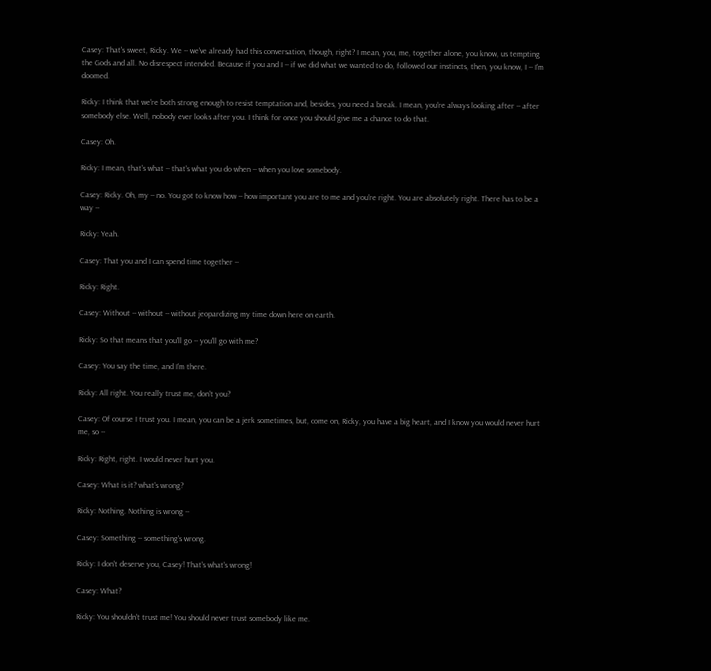Casey: That's sweet, Ricky. We -- we've already had this conversation, though, right? I mean, you, me, together alone, you know, us tempting the Gods and all. No disrespect intended. Because if you and I -- if we did what we wanted to do, followed our instincts, then, you know, I -- I'm doomed.

Ricky: I think that we're both strong enough to resist temptation and, besides, you need a break. I mean, you're always looking after -- after somebody else. Well, nobody ever looks after you. I think for once you should give me a chance to do that.

Casey: Oh.

Ricky: I mean, that's what -- that's what you do when -- when you love somebody.

Casey: Ricky. Oh, my -- no. You got to know how -- how important you are to me and you're right. You are absolutely right. There has to be a way --

Ricky: Yeah.

Casey: That you and I can spend time together --

Ricky: Right.

Casey: Without -- without -- without jeopardizing my time down here on earth.

Ricky: So that means that you'll go -- you'll go with me?

Casey: You say the time, and I'm there.

Ricky: All right. You really trust me, don't you?

Casey: Of course I trust you. I mean, you can be a jerk sometimes, but, come on, Ricky, you have a big heart, and I know you would never hurt me, so --

Ricky: Right, right. I would never hurt you.

Casey: What is it? what's wrong?

Ricky: Nothing. Nothing is wrong --

Casey: Something -- something's wrong.

Ricky: I don't deserve you, Casey! That's what's wrong!

Casey: What?

Ricky: You shouldn't trust me! You should never trust somebody like me.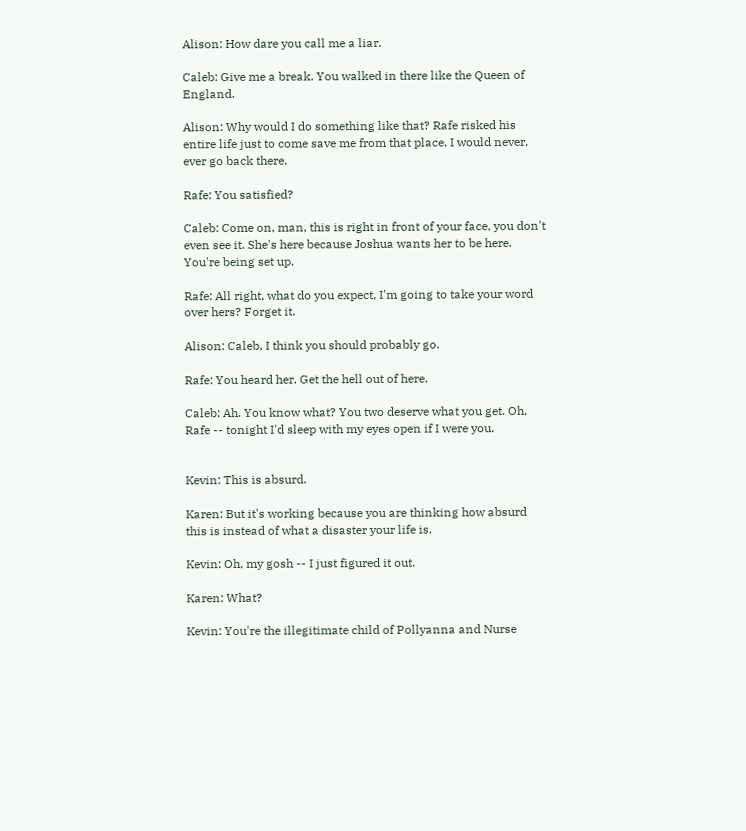Alison: How dare you call me a liar.

Caleb: Give me a break. You walked in there like the Queen of England.

Alison: Why would I do something like that? Rafe risked his entire life just to come save me from that place. I would never, ever go back there.

Rafe: You satisfied?

Caleb: Come on, man, this is right in front of your face, you don't even see it. She's here because Joshua wants her to be here. You're being set up.

Rafe: All right, what do you expect, I'm going to take your word over hers? Forget it.

Alison: Caleb, I think you should probably go.

Rafe: You heard her. Get the hell out of here.

Caleb: Ah. You know what? You two deserve what you get. Oh, Rafe -- tonight I'd sleep with my eyes open if I were you.


Kevin: This is absurd.

Karen: But it's working because you are thinking how absurd this is instead of what a disaster your life is.

Kevin: Oh, my gosh -- I just figured it out.

Karen: What?

Kevin: You're the illegitimate child of Pollyanna and Nurse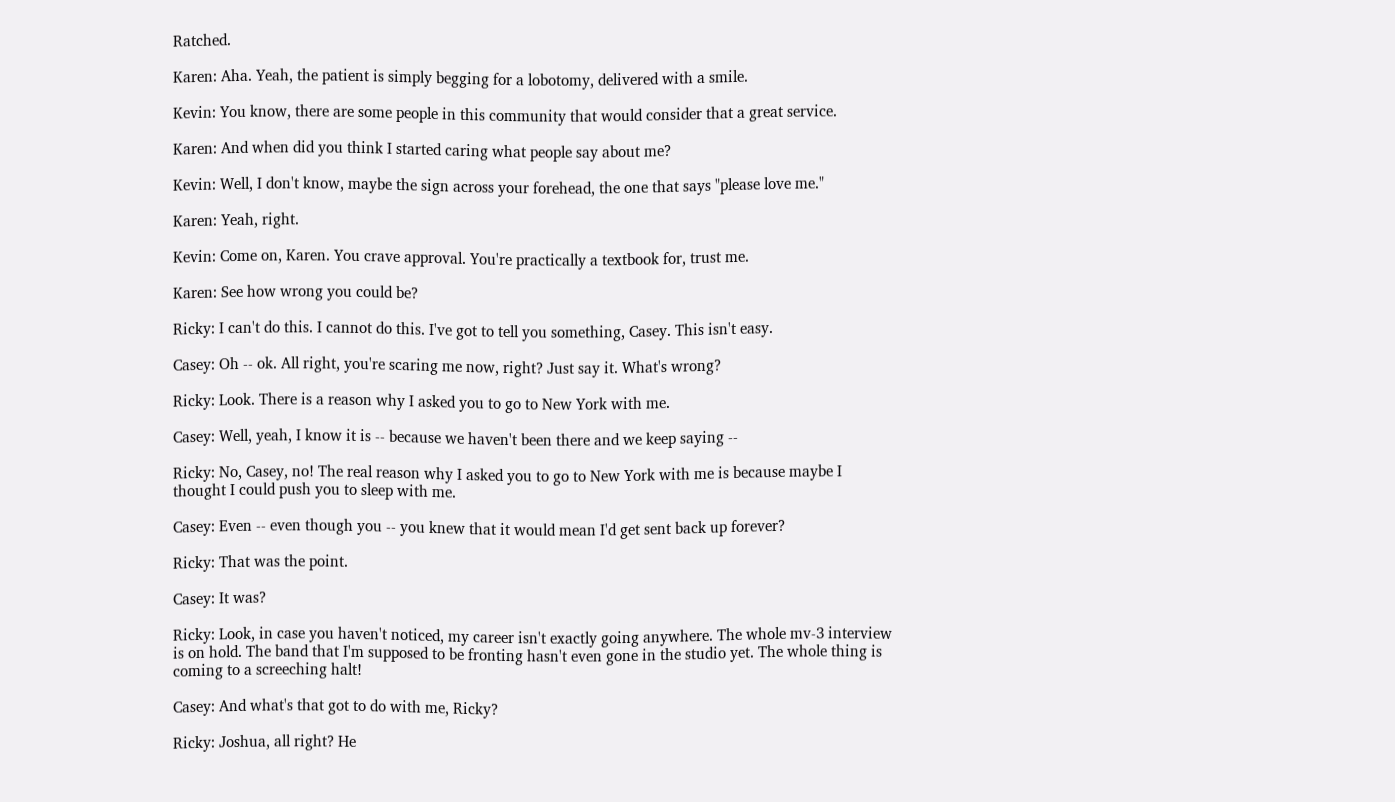Ratched.

Karen: Aha. Yeah, the patient is simply begging for a lobotomy, delivered with a smile.

Kevin: You know, there are some people in this community that would consider that a great service.

Karen: And when did you think I started caring what people say about me?

Kevin: Well, I don't know, maybe the sign across your forehead, the one that says "please love me."

Karen: Yeah, right.

Kevin: Come on, Karen. You crave approval. You're practically a textbook for, trust me.

Karen: See how wrong you could be?

Ricky: I can't do this. I cannot do this. I've got to tell you something, Casey. This isn't easy.

Casey: Oh -- ok. All right, you're scaring me now, right? Just say it. What's wrong?

Ricky: Look. There is a reason why I asked you to go to New York with me.

Casey: Well, yeah, I know it is -- because we haven't been there and we keep saying --

Ricky: No, Casey, no! The real reason why I asked you to go to New York with me is because maybe I thought I could push you to sleep with me.

Casey: Even -- even though you -- you knew that it would mean I'd get sent back up forever?

Ricky: That was the point.

Casey: It was?

Ricky: Look, in case you haven't noticed, my career isn't exactly going anywhere. The whole mv-3 interview is on hold. The band that I'm supposed to be fronting hasn't even gone in the studio yet. The whole thing is coming to a screeching halt!

Casey: And what's that got to do with me, Ricky?

Ricky: Joshua, all right? He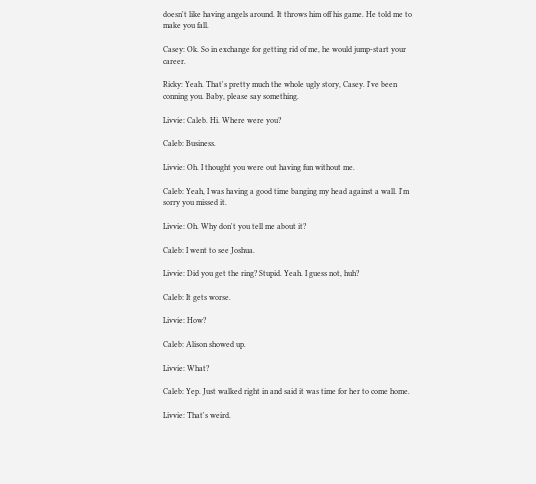doesn't like having angels around. It throws him off his game. He told me to make you fall.

Casey: Ok. So in exchange for getting rid of me, he would jump-start your career.

Ricky: Yeah. That's pretty much the whole ugly story, Casey. I've been conning you. Baby, please say something.

Livvie: Caleb. Hi. Where were you?

Caleb: Business.

Livvie: Oh. I thought you were out having fun without me.

Caleb: Yeah, I was having a good time banging my head against a wall. I'm sorry you missed it.

Livvie: Oh. Why don't you tell me about it?

Caleb: I went to see Joshua.

Livvie: Did you get the ring? Stupid. Yeah. I guess not, huh?

Caleb: It gets worse.

Livvie: How?

Caleb: Alison showed up.

Livvie: What?

Caleb: Yep. Just walked right in and said it was time for her to come home.

Livvie: That's weird.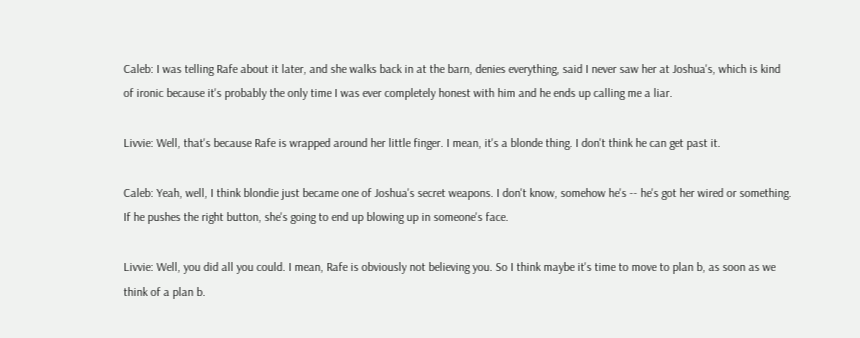Caleb: I was telling Rafe about it later, and she walks back in at the barn, denies everything, said I never saw her at Joshua's, which is kind of ironic because it's probably the only time I was ever completely honest with him and he ends up calling me a liar.

Livvie: Well, that's because Rafe is wrapped around her little finger. I mean, it's a blonde thing. I don't think he can get past it.

Caleb: Yeah, well, I think blondie just became one of Joshua's secret weapons. I don't know, somehow he's -- he's got her wired or something. If he pushes the right button, she's going to end up blowing up in someone's face.

Livvie: Well, you did all you could. I mean, Rafe is obviously not believing you. So I think maybe it's time to move to plan b, as soon as we think of a plan b.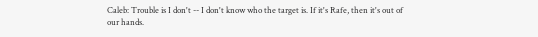Caleb: Trouble is I don't -- I don't know who the target is. If it's Rafe, then it's out of our hands.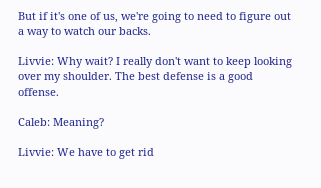But if it's one of us, we're going to need to figure out a way to watch our backs.

Livvie: Why wait? I really don't want to keep looking over my shoulder. The best defense is a good offense.

Caleb: Meaning?

Livvie: We have to get rid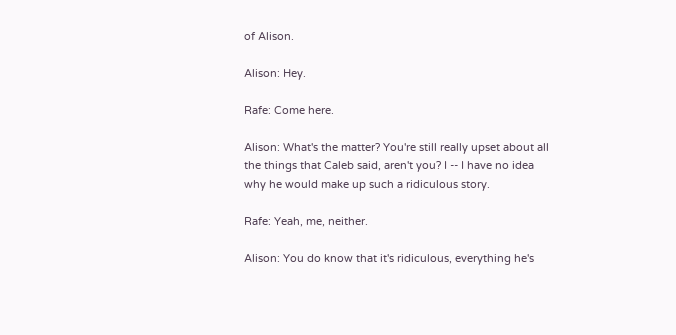of Alison.

Alison: Hey.

Rafe: Come here.

Alison: What's the matter? You're still really upset about all the things that Caleb said, aren't you? I -- I have no idea why he would make up such a ridiculous story.

Rafe: Yeah, me, neither.

Alison: You do know that it's ridiculous, everything he's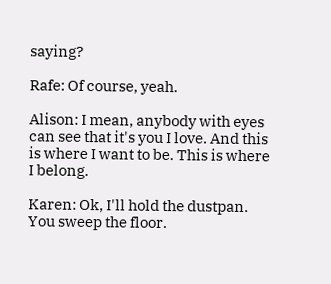saying?

Rafe: Of course, yeah.

Alison: I mean, anybody with eyes can see that it's you I love. And this is where I want to be. This is where I belong.

Karen: Ok, I'll hold the dustpan. You sweep the floor.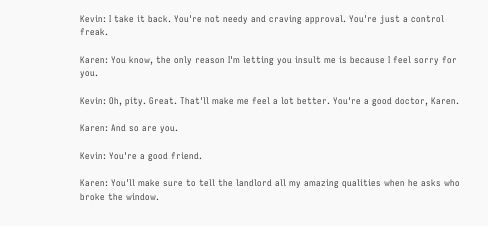Kevin: I take it back. You're not needy and craving approval. You're just a control freak.

Karen: You know, the only reason I'm letting you insult me is because I feel sorry for you.

Kevin: Oh, pity. Great. That'll make me feel a lot better. You're a good doctor, Karen.

Karen: And so are you.

Kevin: You're a good friend.

Karen: You'll make sure to tell the landlord all my amazing qualities when he asks who broke the window.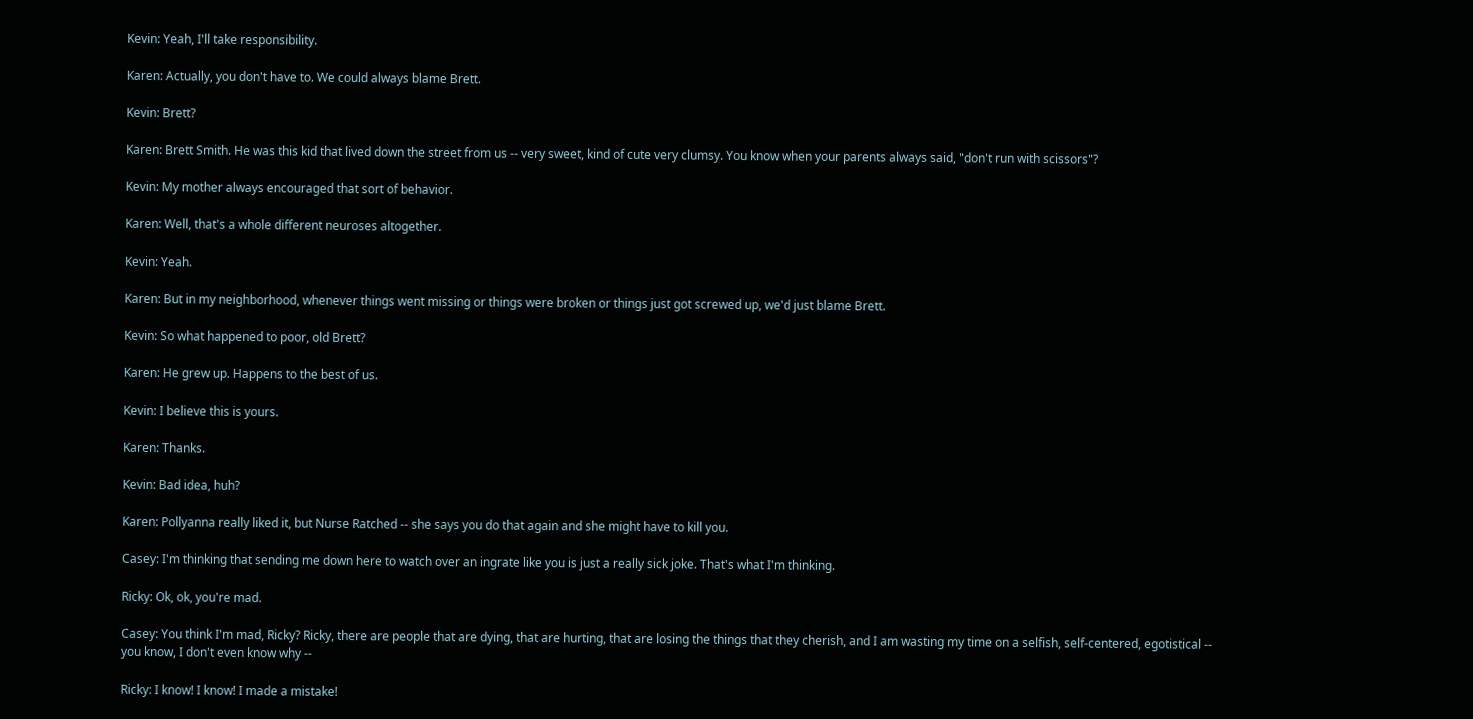Kevin: Yeah, I'll take responsibility.

Karen: Actually, you don't have to. We could always blame Brett.

Kevin: Brett?

Karen: Brett Smith. He was this kid that lived down the street from us -- very sweet, kind of cute very clumsy. You know when your parents always said, "don't run with scissors"?

Kevin: My mother always encouraged that sort of behavior.

Karen: Well, that's a whole different neuroses altogether.

Kevin: Yeah.

Karen: But in my neighborhood, whenever things went missing or things were broken or things just got screwed up, we'd just blame Brett.

Kevin: So what happened to poor, old Brett?

Karen: He grew up. Happens to the best of us.

Kevin: I believe this is yours.

Karen: Thanks.

Kevin: Bad idea, huh?

Karen: Pollyanna really liked it, but Nurse Ratched -- she says you do that again and she might have to kill you.

Casey: I'm thinking that sending me down here to watch over an ingrate like you is just a really sick joke. That's what I'm thinking.

Ricky: Ok, ok, you're mad.

Casey: You think I'm mad, Ricky? Ricky, there are people that are dying, that are hurting, that are losing the things that they cherish, and I am wasting my time on a selfish, self-centered, egotistical -- you know, I don't even know why --

Ricky: I know! I know! I made a mistake!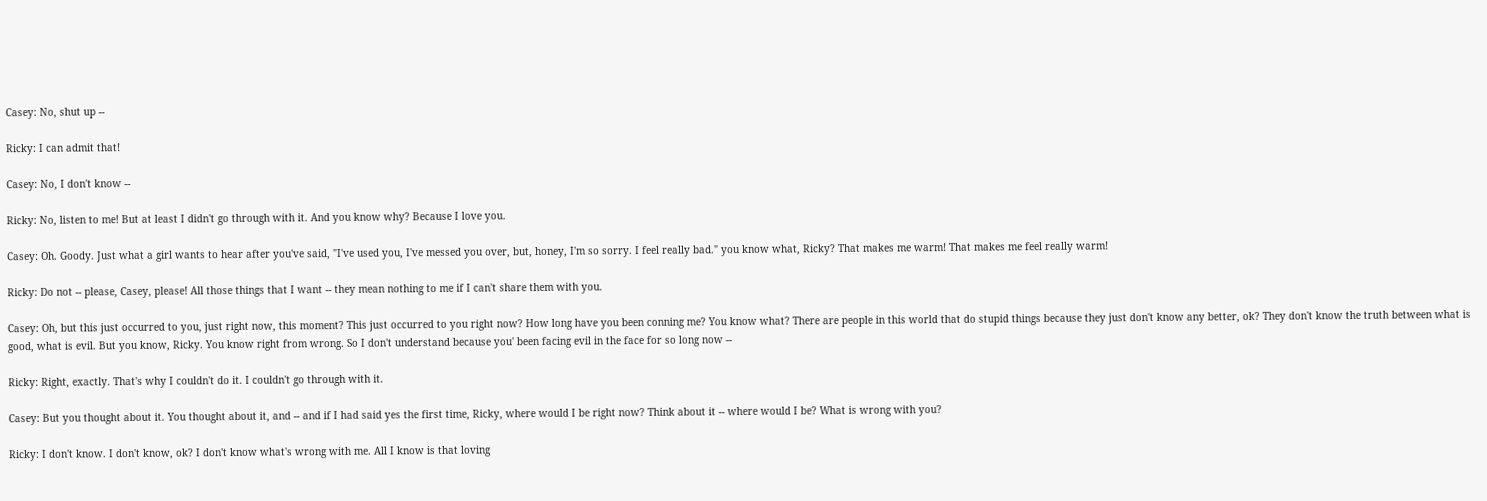Casey: No, shut up --

Ricky: I can admit that!

Casey: No, I don't know --

Ricky: No, listen to me! But at least I didn't go through with it. And you know why? Because I love you.

Casey: Oh. Goody. Just what a girl wants to hear after you've said, "I've used you, I've messed you over, but, honey, I'm so sorry. I feel really bad." you know what, Ricky? That makes me warm! That makes me feel really warm!

Ricky: Do not -- please, Casey, please! All those things that I want -- they mean nothing to me if I can't share them with you.

Casey: Oh, but this just occurred to you, just right now, this moment? This just occurred to you right now? How long have you been conning me? You know what? There are people in this world that do stupid things because they just don't know any better, ok? They don't know the truth between what is good, what is evil. But you know, Ricky. You know right from wrong. So I don't understand because you' been facing evil in the face for so long now --

Ricky: Right, exactly. That's why I couldn't do it. I couldn't go through with it.

Casey: But you thought about it. You thought about it, and -- and if I had said yes the first time, Ricky, where would I be right now? Think about it -- where would I be? What is wrong with you?

Ricky: I don't know. I don't know, ok? I don't know what's wrong with me. All I know is that loving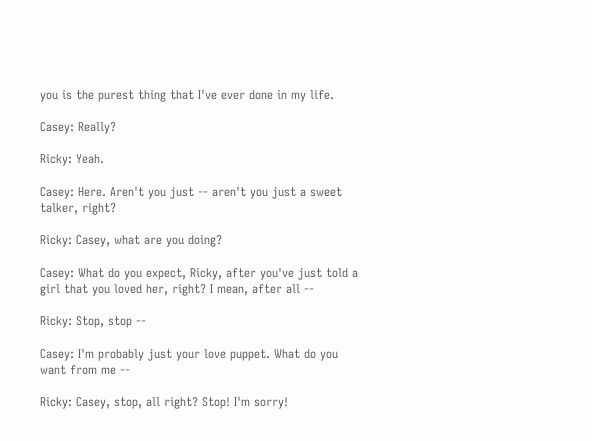you is the purest thing that I've ever done in my life.

Casey: Really?

Ricky: Yeah.

Casey: Here. Aren't you just -- aren't you just a sweet talker, right?

Ricky: Casey, what are you doing?

Casey: What do you expect, Ricky, after you've just told a girl that you loved her, right? I mean, after all --

Ricky: Stop, stop --

Casey: I'm probably just your love puppet. What do you want from me --

Ricky: Casey, stop, all right? Stop! I'm sorry!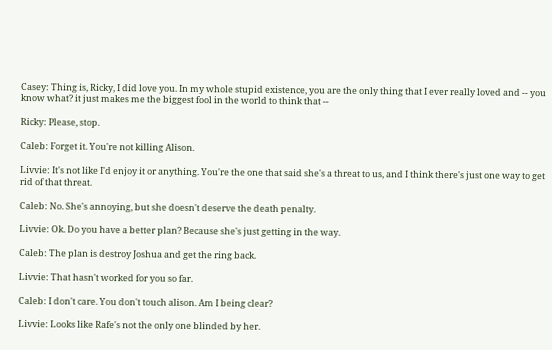Casey: Thing is, Ricky, I did love you. In my whole stupid existence, you are the only thing that I ever really loved and -- you know what? it just makes me the biggest fool in the world to think that --

Ricky: Please, stop.

Caleb: Forget it. You're not killing Alison.

Livvie: It's not like I'd enjoy it or anything. You're the one that said she's a threat to us, and I think there's just one way to get rid of that threat.

Caleb: No. She's annoying, but she doesn't deserve the death penalty.

Livvie: Ok. Do you have a better plan? Because she's just getting in the way.

Caleb: The plan is destroy Joshua and get the ring back.

Livvie: That hasn't worked for you so far.

Caleb: I don't care. You don't touch alison. Am I being clear?

Livvie: Looks like Rafe's not the only one blinded by her.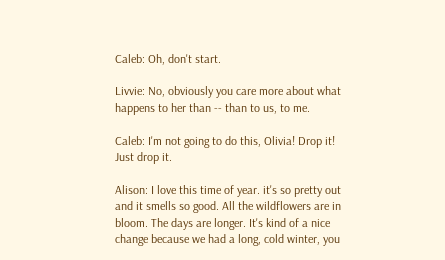Caleb: Oh, don't start.

Livvie: No, obviously you care more about what happens to her than -- than to us, to me.

Caleb: I'm not going to do this, Olivia! Drop it! Just drop it.

Alison: I love this time of year. it's so pretty out and it smells so good. All the wildflowers are in bloom. The days are longer. It's kind of a nice change because we had a long, cold winter, you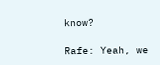know?

Rafe: Yeah, we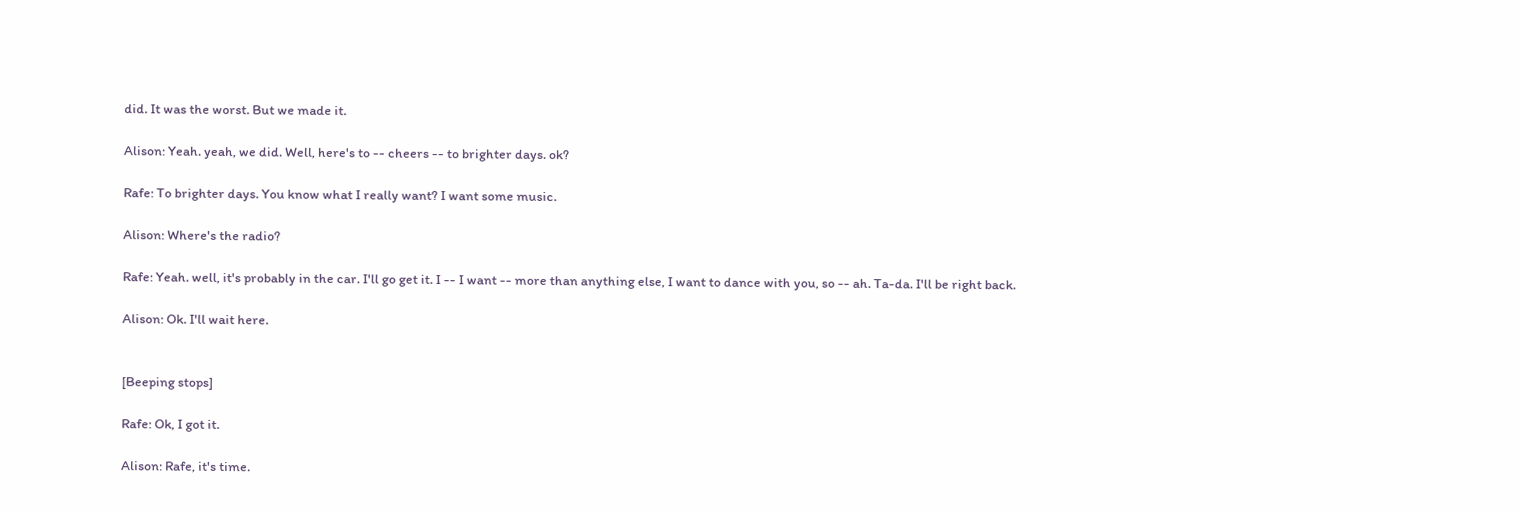did. It was the worst. But we made it.

Alison: Yeah. yeah, we did. Well, here's to -- cheers -- to brighter days. ok?

Rafe: To brighter days. You know what I really want? I want some music.

Alison: Where's the radio?

Rafe: Yeah. well, it's probably in the car. I'll go get it. I -- I want -- more than anything else, I want to dance with you, so -- ah. Ta-da. I'll be right back.

Alison: Ok. I'll wait here.


[Beeping stops]

Rafe: Ok, I got it.

Alison: Rafe, it's time.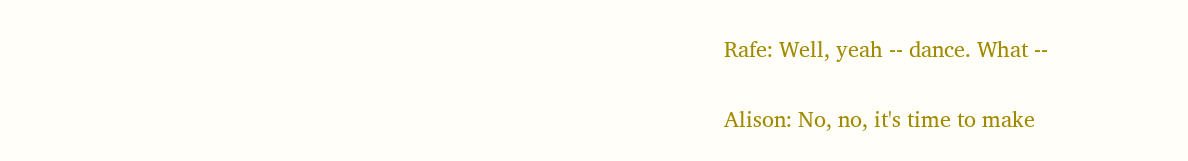Rafe: Well, yeah -- dance. What --

Alison: No, no, it's time to make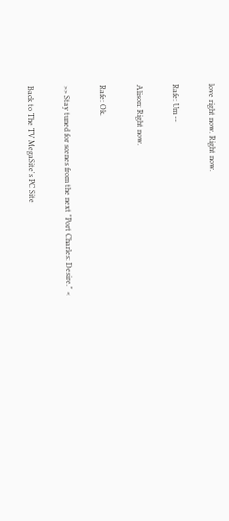love right now. Right now.

Rafe: Um --

Alison: Right now.

Rafe: Ok.

>> Stay tuned for scenes from the next "Port Charles: Desire." <

Back to The TV MegaSite's PC Site